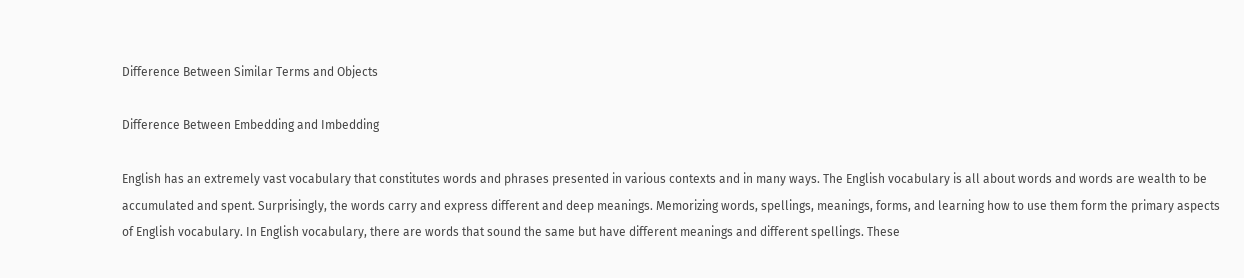Difference Between Similar Terms and Objects

Difference Between Embedding and Imbedding

English has an extremely vast vocabulary that constitutes words and phrases presented in various contexts and in many ways. The English vocabulary is all about words and words are wealth to be accumulated and spent. Surprisingly, the words carry and express different and deep meanings. Memorizing words, spellings, meanings, forms, and learning how to use them form the primary aspects of English vocabulary. In English vocabulary, there are words that sound the same but have different meanings and different spellings. These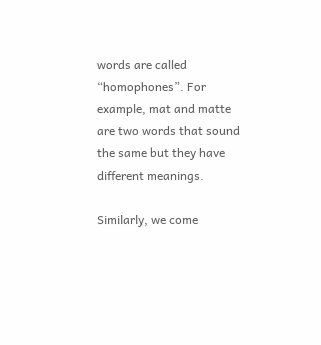words are called “homophones”. For example, mat and matte are two words that sound the same but they have different meanings.

Similarly, we come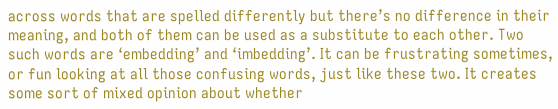across words that are spelled differently but there’s no difference in their meaning, and both of them can be used as a substitute to each other. Two such words are ‘embedding’ and ‘imbedding’. It can be frustrating sometimes, or fun looking at all those confusing words, just like these two. It creates some sort of mixed opinion about whether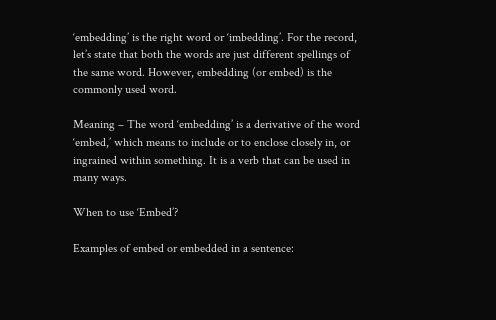‘embedding’ is the right word or ‘imbedding’. For the record, let’s state that both the words are just different spellings of the same word. However, embedding (or embed) is the commonly used word.

Meaning – The word ‘embedding’ is a derivative of the word ‘embed,’ which means to include or to enclose closely in, or ingrained within something. It is a verb that can be used in many ways.

When to use ‘Embed’?

Examples of embed or embedded in a sentence: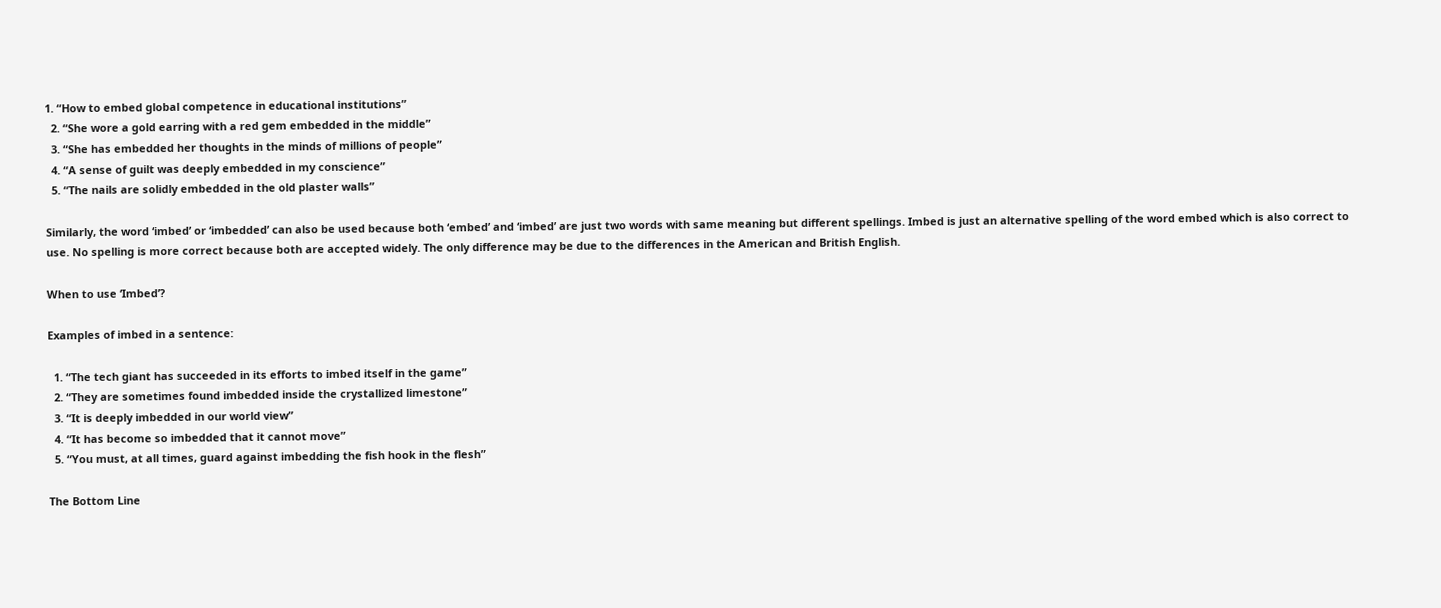1. “How to embed global competence in educational institutions”
  2. “She wore a gold earring with a red gem embedded in the middle”
  3. “She has embedded her thoughts in the minds of millions of people”
  4. “A sense of guilt was deeply embedded in my conscience”
  5. “The nails are solidly embedded in the old plaster walls”

Similarly, the word ‘imbed’ or ‘imbedded’ can also be used because both ‘embed’ and ‘imbed’ are just two words with same meaning but different spellings. Imbed is just an alternative spelling of the word embed which is also correct to use. No spelling is more correct because both are accepted widely. The only difference may be due to the differences in the American and British English.

When to use ‘Imbed’?

Examples of imbed in a sentence:

  1. “The tech giant has succeeded in its efforts to imbed itself in the game”
  2. “They are sometimes found imbedded inside the crystallized limestone”
  3. “It is deeply imbedded in our world view”
  4. “It has become so imbedded that it cannot move”
  5. “You must, at all times, guard against imbedding the fish hook in the flesh”

The Bottom Line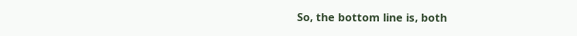So, the bottom line is, both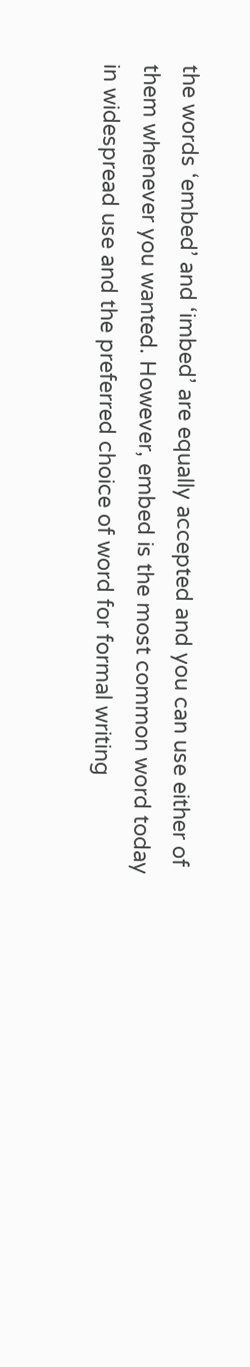the words ‘embed’ and ‘imbed’ are equally accepted and you can use either of them whenever you wanted. However, embed is the most common word today in widespread use and the preferred choice of word for formal writing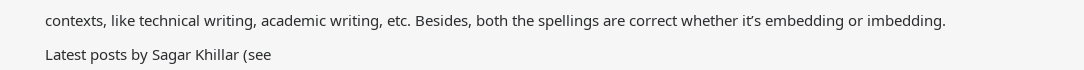contexts, like technical writing, academic writing, etc. Besides, both the spellings are correct whether it’s embedding or imbedding.

Latest posts by Sagar Khillar (see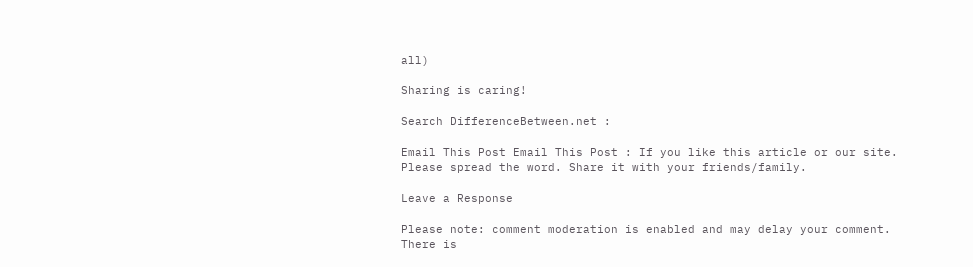all)

Sharing is caring!

Search DifferenceBetween.net :

Email This Post Email This Post : If you like this article or our site. Please spread the word. Share it with your friends/family.

Leave a Response

Please note: comment moderation is enabled and may delay your comment. There is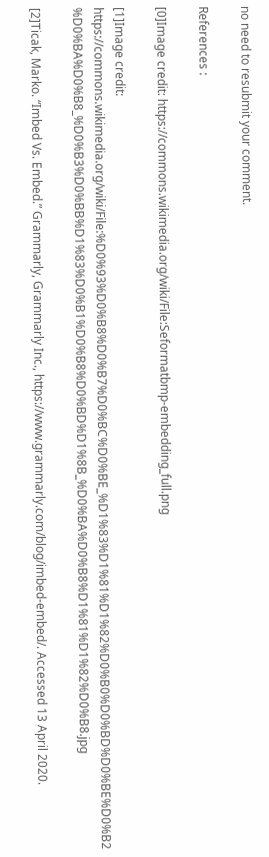no need to resubmit your comment.

References :

[0]Image credit: https://commons.wikimedia.org/wiki/File:Seformatbmp-embedding_full.png

[1]Image credit: https://commons.wikimedia.org/wiki/File:%D0%93%D0%B8%D0%B7%D0%BC%D0%BE_%D1%83%D1%81%D1%82%D0%B0%D0%BD%D0%BE%D0%B2%D0%BA%D0%B8_%D0%B3%D0%BB%D1%83%D0%B1%D0%B8%D0%BD%D1%8B_%D0%BA%D0%B8%D1%81%D1%82%D0%B8.jpg

[2]Ticak, Marko. “Imbed Vs. Embed.” Grammarly, Grammarly Inc., https://www.grammarly.com/blog/imbed-embed/. Accessed 13 April 2020.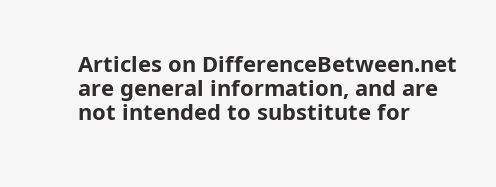Articles on DifferenceBetween.net are general information, and are not intended to substitute for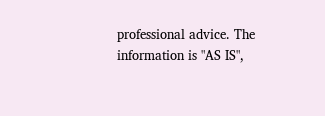professional advice. The information is "AS IS",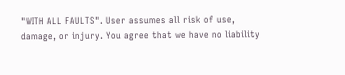"WITH ALL FAULTS". User assumes all risk of use, damage, or injury. You agree that we have no liability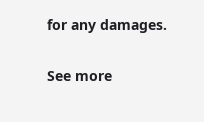for any damages.

See more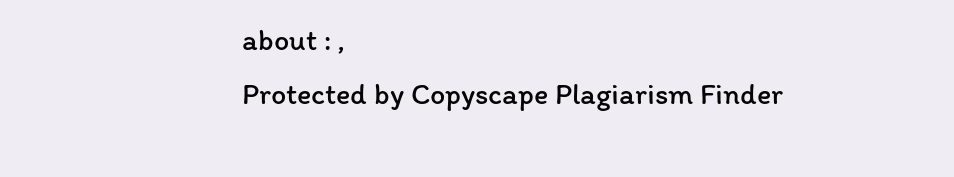about : ,
Protected by Copyscape Plagiarism Finder